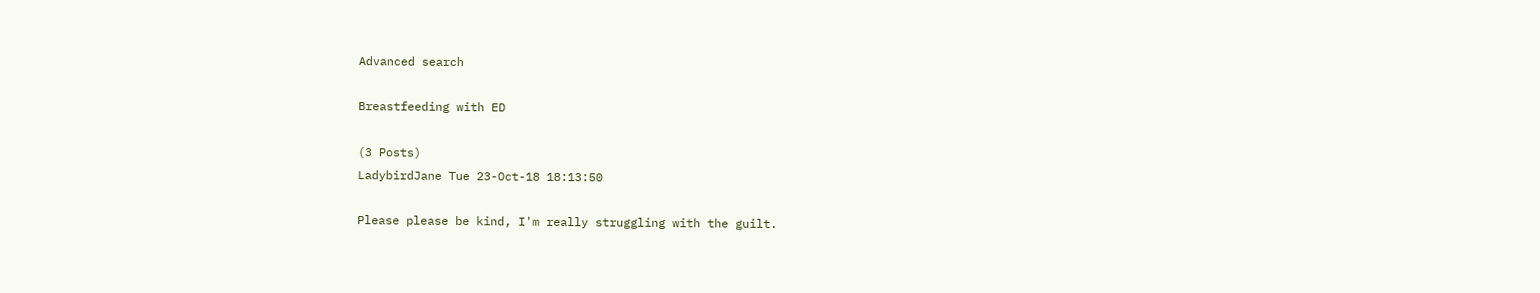Advanced search

Breastfeeding with ED

(3 Posts)
LadybirdJane Tue 23-Oct-18 18:13:50

Please please be kind, I'm really struggling with the guilt.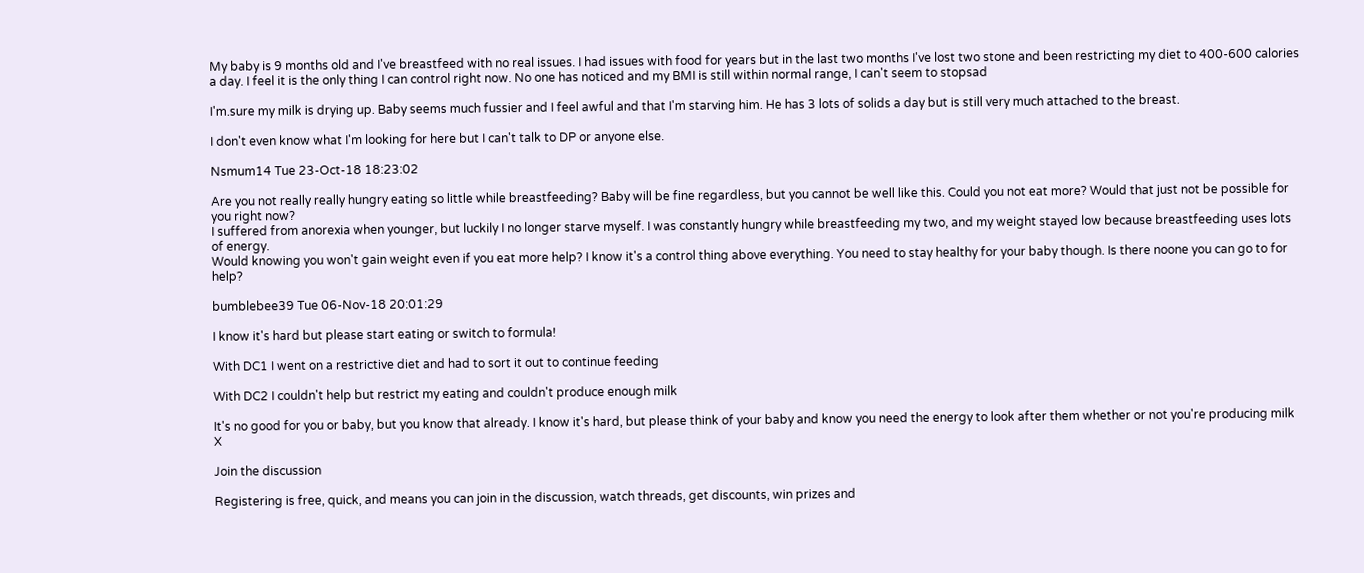My baby is 9 months old and I've breastfeed with no real issues. I had issues with food for years but in the last two months I've lost two stone and been restricting my diet to 400-600 calories a day. I feel it is the only thing I can control right now. No one has noticed and my BMI is still within normal range, I can't seem to stopsad

I'm.sure my milk is drying up. Baby seems much fussier and I feel awful and that I'm starving him. He has 3 lots of solids a day but is still very much attached to the breast.

I don't even know what I'm looking for here but I can't talk to DP or anyone else.

Nsmum14 Tue 23-Oct-18 18:23:02

Are you not really really hungry eating so little while breastfeeding? Baby will be fine regardless, but you cannot be well like this. Could you not eat more? Would that just not be possible for you right now?
I suffered from anorexia when younger, but luckily I no longer starve myself. I was constantly hungry while breastfeeding my two, and my weight stayed low because breastfeeding uses lots of energy.
Would knowing you won't gain weight even if you eat more help? I know it's a control thing above everything. You need to stay healthy for your baby though. Is there noone you can go to for help?

bumblebee39 Tue 06-Nov-18 20:01:29

I know it's hard but please start eating or switch to formula!

With DC1 I went on a restrictive diet and had to sort it out to continue feeding

With DC2 I couldn't help but restrict my eating and couldn't produce enough milk

It's no good for you or baby, but you know that already. I know it's hard, but please think of your baby and know you need the energy to look after them whether or not you're producing milk X

Join the discussion

Registering is free, quick, and means you can join in the discussion, watch threads, get discounts, win prizes and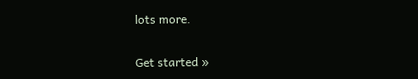lots more.

Get started »